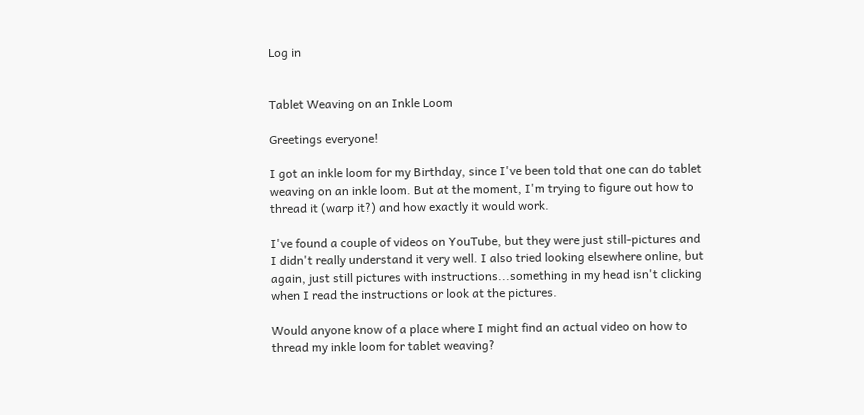Log in


Tablet Weaving on an Inkle Loom

Greetings everyone!

I got an inkle loom for my Birthday, since I've been told that one can do tablet weaving on an inkle loom. But at the moment, I'm trying to figure out how to thread it (warp it?) and how exactly it would work.

I've found a couple of videos on YouTube, but they were just still-pictures and I didn't really understand it very well. I also tried looking elsewhere online, but again, just still pictures with instructions...something in my head isn't clicking when I read the instructions or look at the pictures.

Would anyone know of a place where I might find an actual video on how to thread my inkle loom for tablet weaving?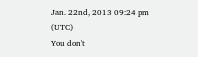Jan. 22nd, 2013 09:24 pm (UTC)
You don't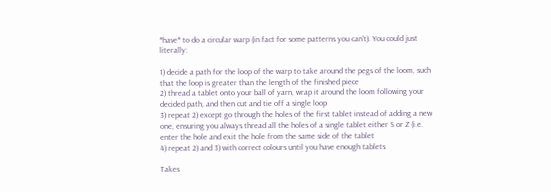*have* to do a circular warp (in fact for some patterns you can't). You could just literally:

1) decide a path for the loop of the warp to take around the pegs of the loom, such that the loop is greater than the length of the finished piece
2) thread a tablet onto your ball of yarn, wrap it around the loom following your decided path, and then cut and tie off a single loop
3) repeat 2) except go through the holes of the first tablet instead of adding a new one, ensuring you always thread all the holes of a single tablet either S or Z (i.e. enter the hole and exit the hole from the same side of the tablet
4) repeat 2) and 3) with correct colours until you have enough tablets

Takes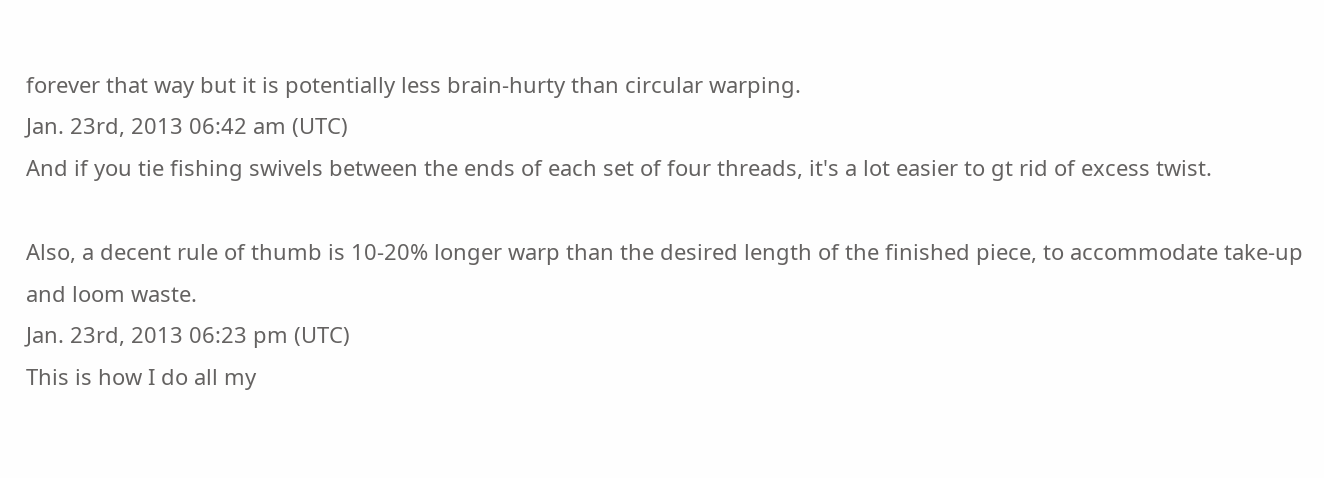forever that way but it is potentially less brain-hurty than circular warping.
Jan. 23rd, 2013 06:42 am (UTC)
And if you tie fishing swivels between the ends of each set of four threads, it's a lot easier to gt rid of excess twist.

Also, a decent rule of thumb is 10-20% longer warp than the desired length of the finished piece, to accommodate take-up and loom waste.
Jan. 23rd, 2013 06:23 pm (UTC)
This is how I do all my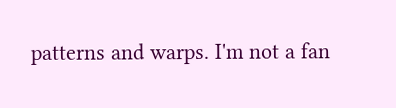patterns and warps. I'm not a fan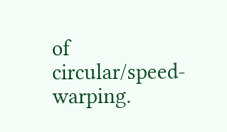of circular/speed-warping.